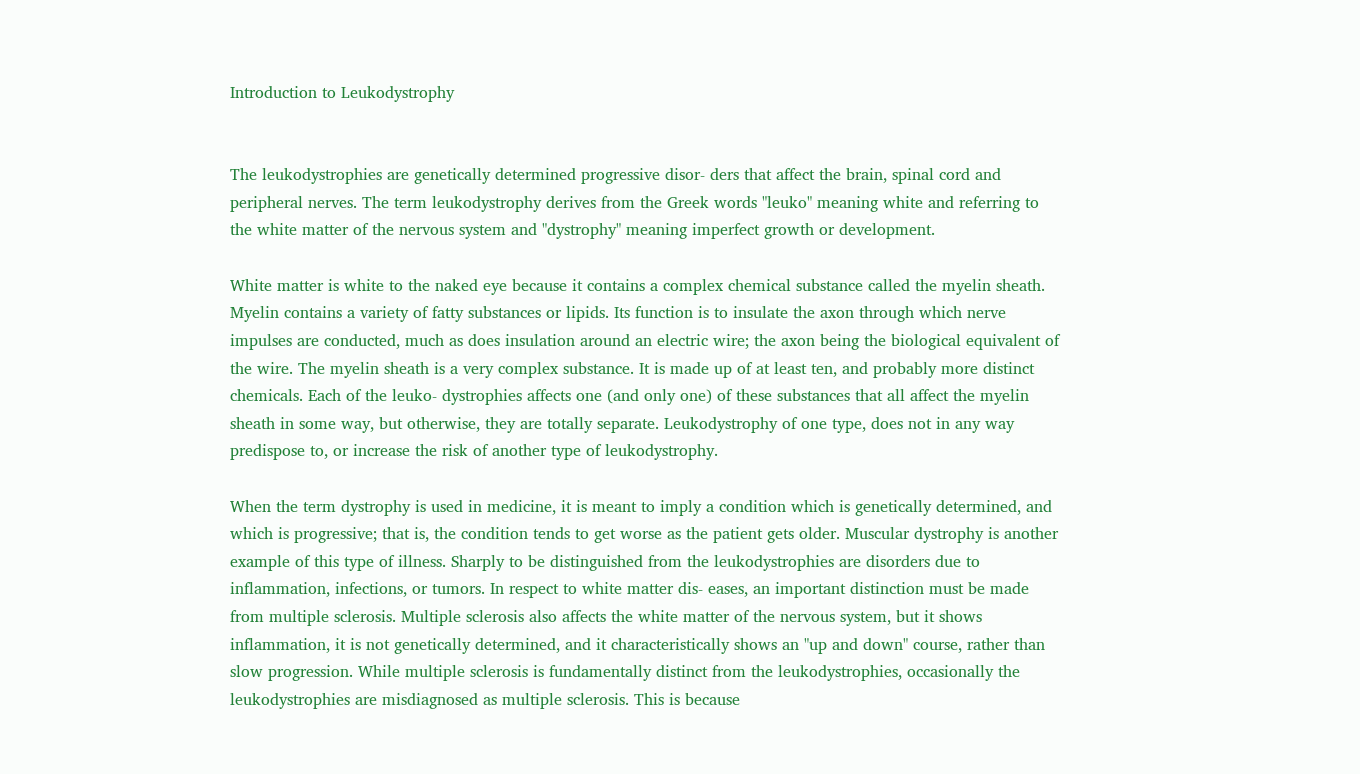Introduction to Leukodystrophy


The leukodystrophies are genetically determined progressive disor- ders that affect the brain, spinal cord and peripheral nerves. The term leukodystrophy derives from the Greek words "leuko" meaning white and referring to the white matter of the nervous system and "dystrophy" meaning imperfect growth or development.

White matter is white to the naked eye because it contains a complex chemical substance called the myelin sheath. Myelin contains a variety of fatty substances or lipids. Its function is to insulate the axon through which nerve impulses are conducted, much as does insulation around an electric wire; the axon being the biological equivalent of the wire. The myelin sheath is a very complex substance. It is made up of at least ten, and probably more distinct chemicals. Each of the leuko- dystrophies affects one (and only one) of these substances that all affect the myelin sheath in some way, but otherwise, they are totally separate. Leukodystrophy of one type, does not in any way predispose to, or increase the risk of another type of leukodystrophy.

When the term dystrophy is used in medicine, it is meant to imply a condition which is genetically determined, and which is progressive; that is, the condition tends to get worse as the patient gets older. Muscular dystrophy is another example of this type of illness. Sharply to be distinguished from the leukodystrophies are disorders due to inflammation, infections, or tumors. In respect to white matter dis- eases, an important distinction must be made from multiple sclerosis. Multiple sclerosis also affects the white matter of the nervous system, but it shows inflammation, it is not genetically determined, and it characteristically shows an "up and down" course, rather than slow progression. While multiple sclerosis is fundamentally distinct from the leukodystrophies, occasionally the leukodystrophies are misdiagnosed as multiple sclerosis. This is because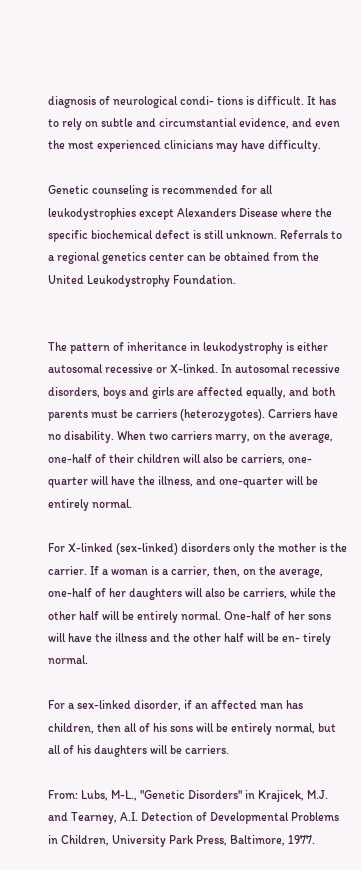diagnosis of neurological condi- tions is difficult. It has to rely on subtle and circumstantial evidence, and even the most experienced clinicians may have difficulty.

Genetic counseling is recommended for all leukodystrophies except Alexanders Disease where the specific biochemical defect is still unknown. Referrals to a regional genetics center can be obtained from the United Leukodystrophy Foundation.


The pattern of inheritance in leukodystrophy is either autosomal recessive or X-linked. In autosomal recessive disorders, boys and girls are affected equally, and both parents must be carriers (heterozygotes). Carriers have no disability. When two carriers marry, on the average, one-half of their children will also be carriers, one-quarter will have the illness, and one-quarter will be entirely normal.

For X-linked (sex-linked) disorders only the mother is the carrier. If a woman is a carrier, then, on the average, one-half of her daughters will also be carriers, while the other half will be entirely normal. One-half of her sons will have the illness and the other half will be en- tirely normal.

For a sex-linked disorder, if an affected man has children, then all of his sons will be entirely normal, but all of his daughters will be carriers.

From: Lubs, M-L., "Genetic Disorders" in Krajicek, M.J. and Tearney, A.I. Detection of Developmental Problems in Children, University Park Press, Baltimore, 1977.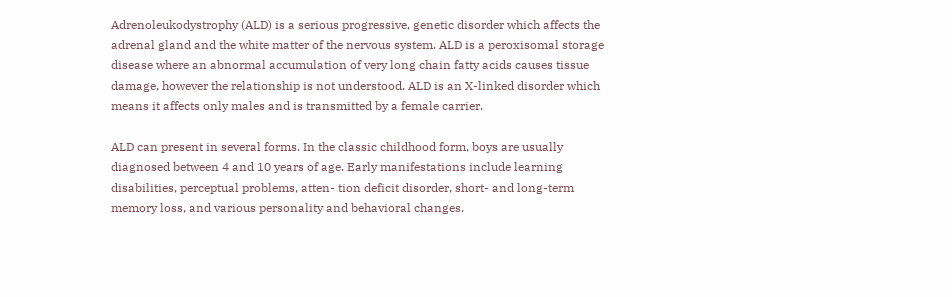Adrenoleukodystrophy (ALD) is a serious progressive, genetic disorder which affects the adrenal gland and the white matter of the nervous system. ALD is a peroxisomal storage disease where an abnormal accumulation of very long chain fatty acids causes tissue damage, however the relationship is not understood. ALD is an X-linked disorder which means it affects only males and is transmitted by a female carrier.

ALD can present in several forms. In the classic childhood form, boys are usually diagnosed between 4 and 10 years of age. Early manifestations include learning disabilities, perceptual problems, atten- tion deficit disorder, short- and long-term memory loss, and various personality and behavioral changes.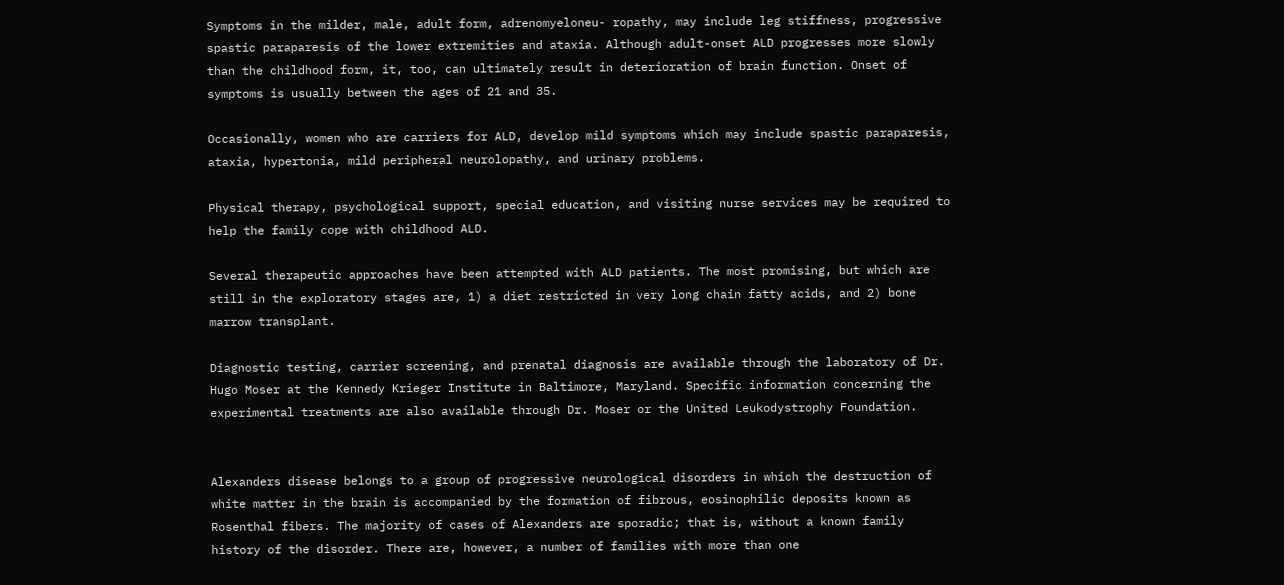Symptoms in the milder, male, adult form, adrenomyeloneu- ropathy, may include leg stiffness, progressive spastic paraparesis of the lower extremities and ataxia. Although adult-onset ALD progresses more slowly than the childhood form, it, too, can ultimately result in deterioration of brain function. Onset of symptoms is usually between the ages of 21 and 35.

Occasionally, women who are carriers for ALD, develop mild symptoms which may include spastic paraparesis, ataxia, hypertonia, mild peripheral neurolopathy, and urinary problems.

Physical therapy, psychological support, special education, and visiting nurse services may be required to help the family cope with childhood ALD.

Several therapeutic approaches have been attempted with ALD patients. The most promising, but which are still in the exploratory stages are, 1) a diet restricted in very long chain fatty acids, and 2) bone marrow transplant.

Diagnostic testing, carrier screening, and prenatal diagnosis are available through the laboratory of Dr. Hugo Moser at the Kennedy Krieger Institute in Baltimore, Maryland. Specific information concerning the experimental treatments are also available through Dr. Moser or the United Leukodystrophy Foundation.


Alexanders disease belongs to a group of progressive neurological disorders in which the destruction of white matter in the brain is accompanied by the formation of fibrous, eosinophilic deposits known as Rosenthal fibers. The majority of cases of Alexanders are sporadic; that is, without a known family history of the disorder. There are, however, a number of families with more than one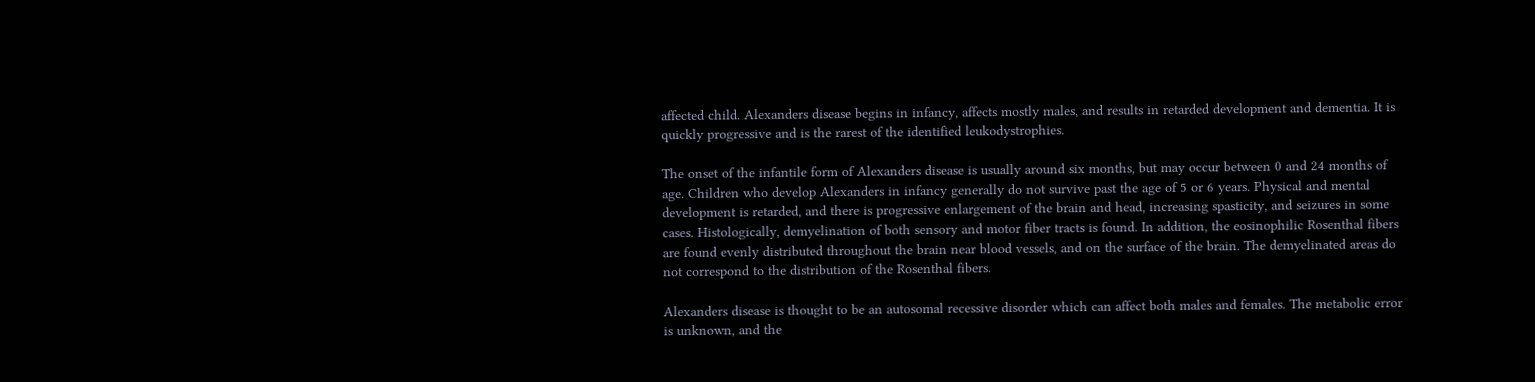affected child. Alexanders disease begins in infancy, affects mostly males, and results in retarded development and dementia. It is quickly progressive and is the rarest of the identified leukodystrophies.

The onset of the infantile form of Alexanders disease is usually around six months, but may occur between 0 and 24 months of age. Children who develop Alexanders in infancy generally do not survive past the age of 5 or 6 years. Physical and mental development is retarded, and there is progressive enlargement of the brain and head, increasing spasticity, and seizures in some cases. Histologically, demyelination of both sensory and motor fiber tracts is found. In addition, the eosinophilic Rosenthal fibers are found evenly distributed throughout the brain near blood vessels, and on the surface of the brain. The demyelinated areas do not correspond to the distribution of the Rosenthal fibers.

Alexanders disease is thought to be an autosomal recessive disorder which can affect both males and females. The metabolic error is unknown, and the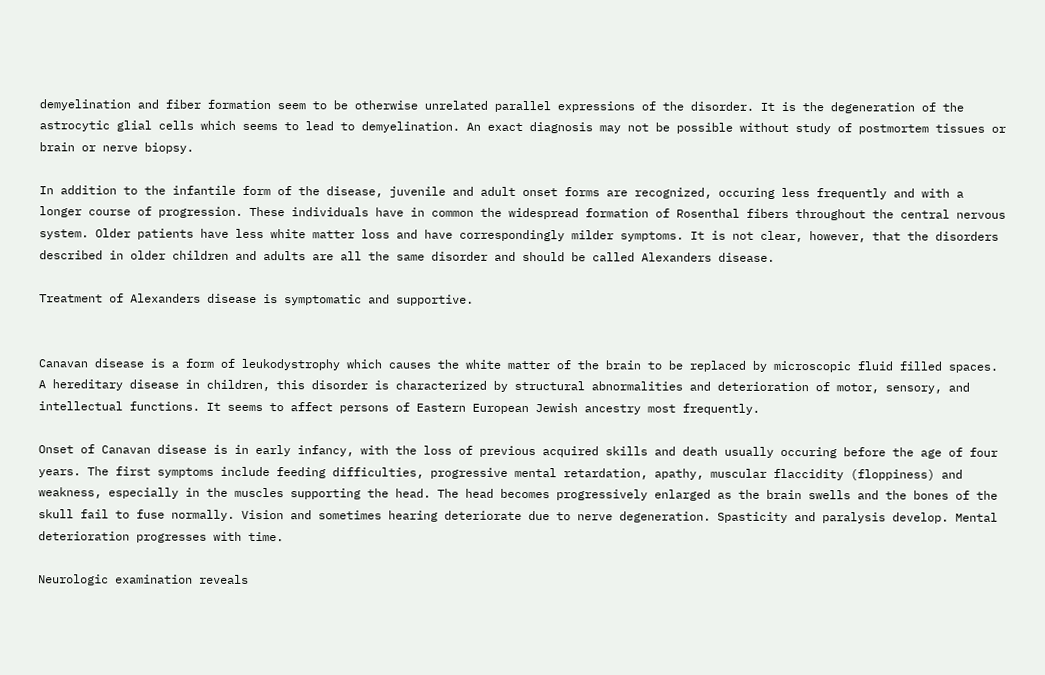demyelination and fiber formation seem to be otherwise unrelated parallel expressions of the disorder. It is the degeneration of the astrocytic glial cells which seems to lead to demyelination. An exact diagnosis may not be possible without study of postmortem tissues or brain or nerve biopsy.

In addition to the infantile form of the disease, juvenile and adult onset forms are recognized, occuring less frequently and with a longer course of progression. These individuals have in common the widespread formation of Rosenthal fibers throughout the central nervous system. Older patients have less white matter loss and have correspondingly milder symptoms. It is not clear, however, that the disorders described in older children and adults are all the same disorder and should be called Alexanders disease.

Treatment of Alexanders disease is symptomatic and supportive.


Canavan disease is a form of leukodystrophy which causes the white matter of the brain to be replaced by microscopic fluid filled spaces. A hereditary disease in children, this disorder is characterized by structural abnormalities and deterioration of motor, sensory, and intellectual functions. It seems to affect persons of Eastern European Jewish ancestry most frequently.

Onset of Canavan disease is in early infancy, with the loss of previous acquired skills and death usually occuring before the age of four years. The first symptoms include feeding difficulties, progressive mental retardation, apathy, muscular flaccidity (floppiness) and weakness, especially in the muscles supporting the head. The head becomes progressively enlarged as the brain swells and the bones of the skull fail to fuse normally. Vision and sometimes hearing deteriorate due to nerve degeneration. Spasticity and paralysis develop. Mental deterioration progresses with time.

Neurologic examination reveals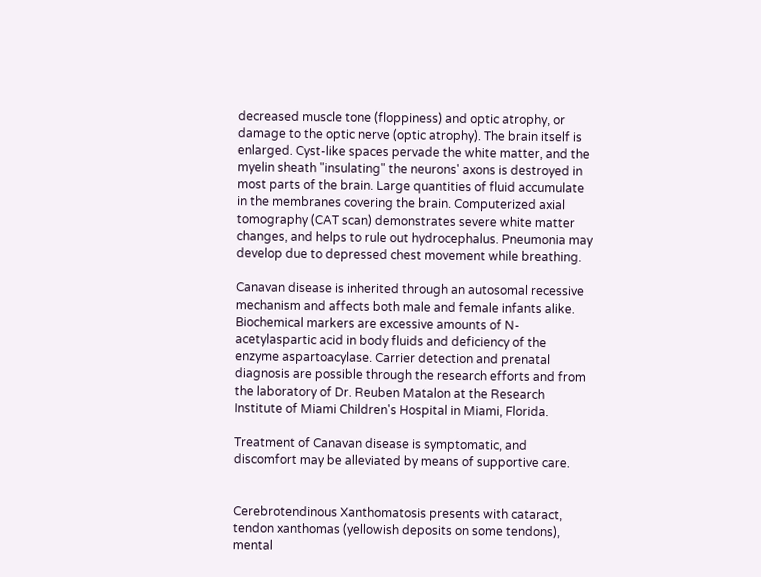decreased muscle tone (floppiness) and optic atrophy, or damage to the optic nerve (optic atrophy). The brain itself is enlarged. Cyst-like spaces pervade the white matter, and the myelin sheath "insulating" the neurons' axons is destroyed in most parts of the brain. Large quantities of fluid accumulate in the membranes covering the brain. Computerized axial tomography (CAT scan) demonstrates severe white matter changes, and helps to rule out hydrocephalus. Pneumonia may develop due to depressed chest movement while breathing.

Canavan disease is inherited through an autosomal recessive mechanism and affects both male and female infants alike. Biochemical markers are excessive amounts of N-acetylaspartic acid in body fluids and deficiency of the enzyme aspartoacylase. Carrier detection and prenatal diagnosis are possible through the research efforts and from the laboratory of Dr. Reuben Matalon at the Research Institute of Miami Children's Hospital in Miami, Florida.

Treatment of Canavan disease is symptomatic, and discomfort may be alleviated by means of supportive care.


Cerebrotendinous Xanthomatosis presents with cataract, tendon xanthomas (yellowish deposits on some tendons), mental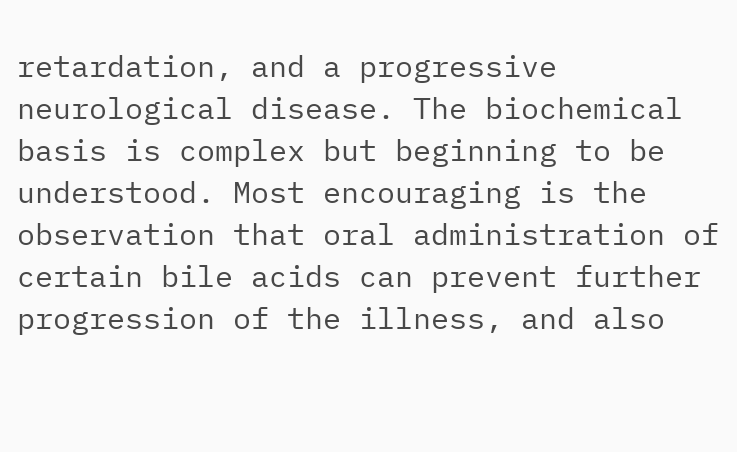retardation, and a progressive neurological disease. The biochemical basis is complex but beginning to be understood. Most encouraging is the observation that oral administration of certain bile acids can prevent further progression of the illness, and also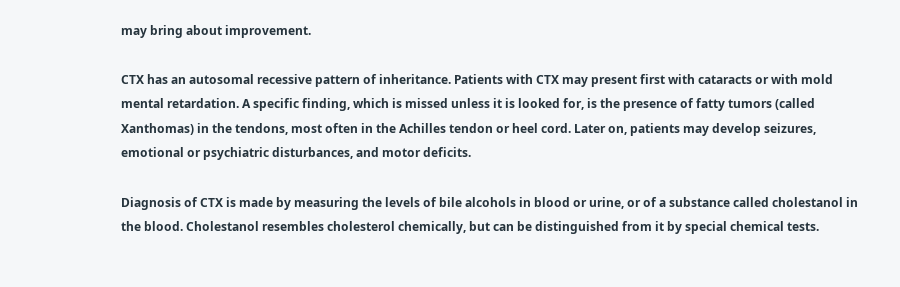may bring about improvement.

CTX has an autosomal recessive pattern of inheritance. Patients with CTX may present first with cataracts or with mold mental retardation. A specific finding, which is missed unless it is looked for, is the presence of fatty tumors (called Xanthomas) in the tendons, most often in the Achilles tendon or heel cord. Later on, patients may develop seizures, emotional or psychiatric disturbances, and motor deficits.

Diagnosis of CTX is made by measuring the levels of bile alcohols in blood or urine, or of a substance called cholestanol in the blood. Cholestanol resembles cholesterol chemically, but can be distinguished from it by special chemical tests.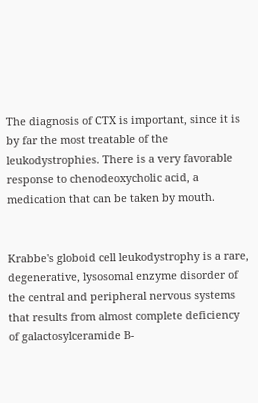The diagnosis of CTX is important, since it is by far the most treatable of the leukodystrophies. There is a very favorable response to chenodeoxycholic acid, a medication that can be taken by mouth.


Krabbe's globoid cell leukodystrophy is a rare, degenerative, lysosomal enzyme disorder of the central and peripheral nervous systems that results from almost complete deficiency of galactosylceramide B-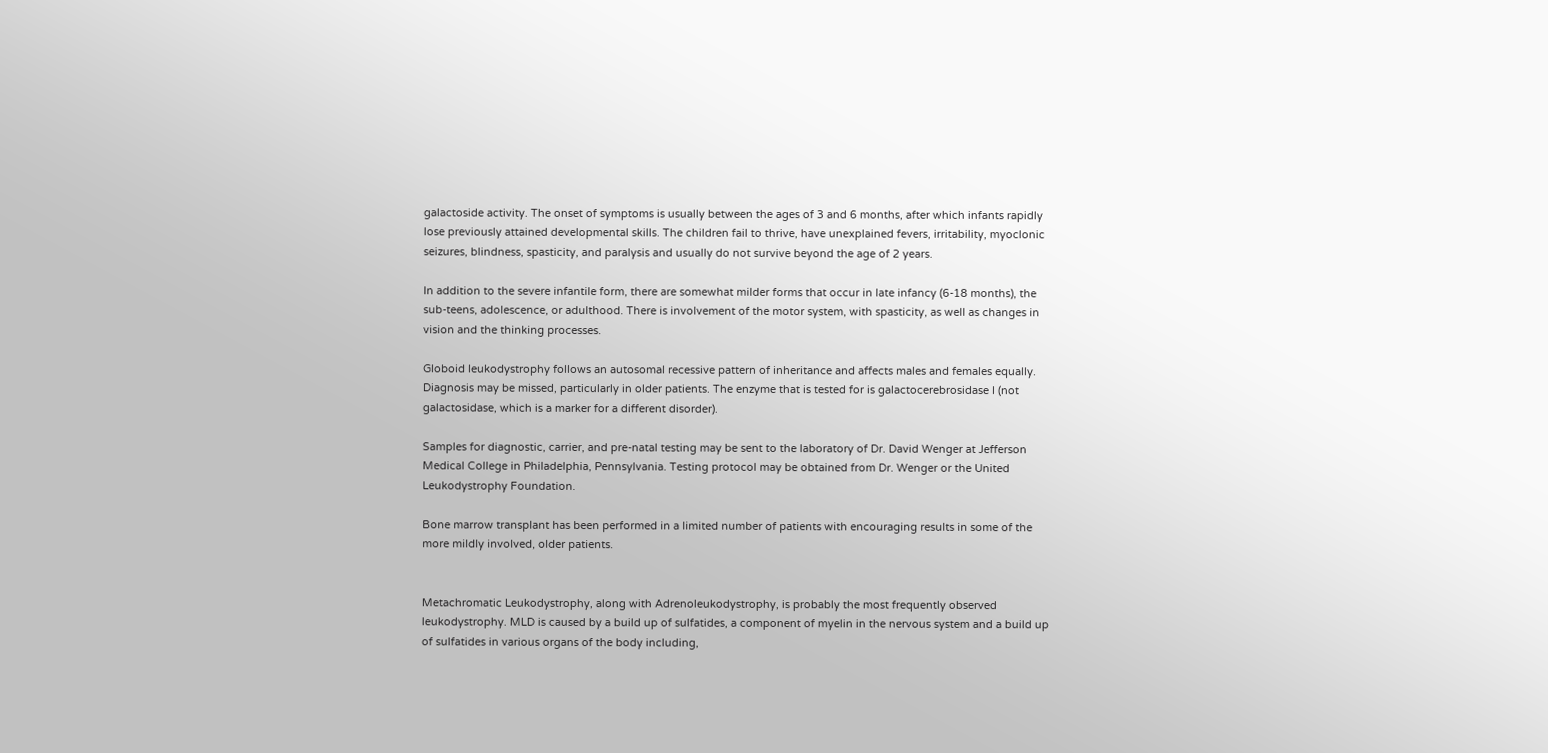galactoside activity. The onset of symptoms is usually between the ages of 3 and 6 months, after which infants rapidly lose previously attained developmental skills. The children fail to thrive, have unexplained fevers, irritability, myoclonic seizures, blindness, spasticity, and paralysis and usually do not survive beyond the age of 2 years.

In addition to the severe infantile form, there are somewhat milder forms that occur in late infancy (6-18 months), the sub-teens, adolescence, or adulthood. There is involvement of the motor system, with spasticity, as well as changes in vision and the thinking processes.

Globoid leukodystrophy follows an autosomal recessive pattern of inheritance and affects males and females equally. Diagnosis may be missed, particularly in older patients. The enzyme that is tested for is galactocerebrosidase I (not galactosidase, which is a marker for a different disorder).

Samples for diagnostic, carrier, and pre-natal testing may be sent to the laboratory of Dr. David Wenger at Jefferson Medical College in Philadelphia, Pennsylvania. Testing protocol may be obtained from Dr. Wenger or the United Leukodystrophy Foundation.

Bone marrow transplant has been performed in a limited number of patients with encouraging results in some of the more mildly involved, older patients.


Metachromatic Leukodystrophy, along with Adrenoleukodystrophy, is probably the most frequently observed leukodystrophy. MLD is caused by a build up of sulfatides, a component of myelin in the nervous system and a build up of sulfatides in various organs of the body including,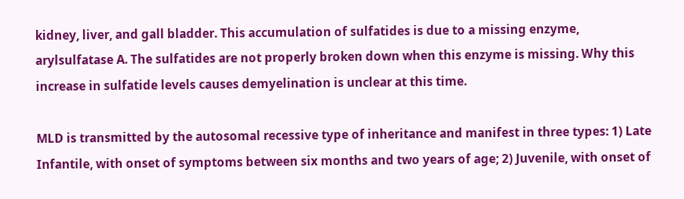kidney, liver, and gall bladder. This accumulation of sulfatides is due to a missing enzyme, arylsulfatase A. The sulfatides are not properly broken down when this enzyme is missing. Why this increase in sulfatide levels causes demyelination is unclear at this time.

MLD is transmitted by the autosomal recessive type of inheritance and manifest in three types: 1) Late Infantile, with onset of symptoms between six months and two years of age; 2) Juvenile, with onset of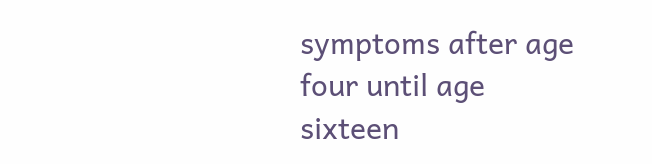symptoms after age four until age sixteen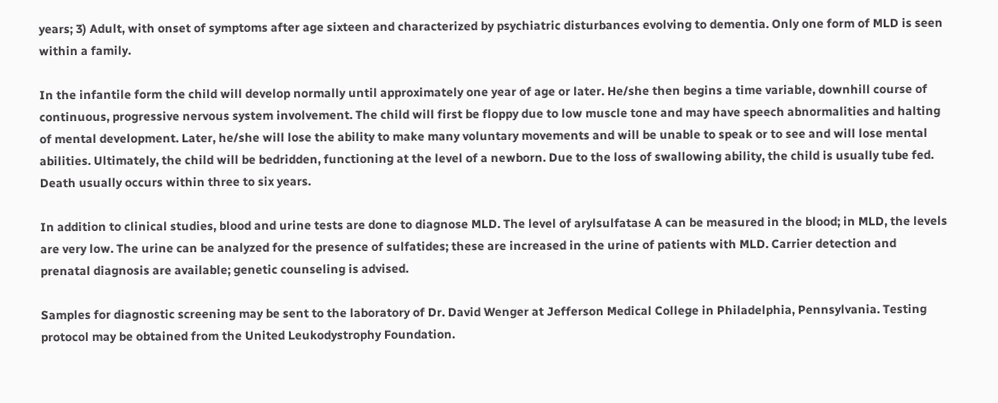years; 3) Adult, with onset of symptoms after age sixteen and characterized by psychiatric disturbances evolving to dementia. Only one form of MLD is seen within a family.

In the infantile form the child will develop normally until approximately one year of age or later. He/she then begins a time variable, downhill course of continuous, progressive nervous system involvement. The child will first be floppy due to low muscle tone and may have speech abnormalities and halting of mental development. Later, he/she will lose the ability to make many voluntary movements and will be unable to speak or to see and will lose mental abilities. Ultimately, the child will be bedridden, functioning at the level of a newborn. Due to the loss of swallowing ability, the child is usually tube fed. Death usually occurs within three to six years.

In addition to clinical studies, blood and urine tests are done to diagnose MLD. The level of arylsulfatase A can be measured in the blood; in MLD, the levels are very low. The urine can be analyzed for the presence of sulfatides; these are increased in the urine of patients with MLD. Carrier detection and prenatal diagnosis are available; genetic counseling is advised.

Samples for diagnostic screening may be sent to the laboratory of Dr. David Wenger at Jefferson Medical College in Philadelphia, Pennsylvania. Testing protocol may be obtained from the United Leukodystrophy Foundation.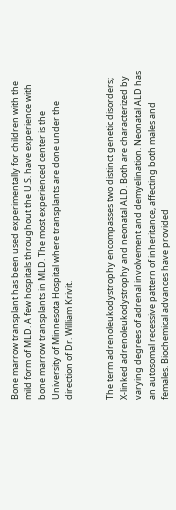Bone marrow transplant has been used experimentally for children with the mild form of MLD. A few hospitals throughout the U.S. have experience with bone marrow transplants in MLD. The most experienced center is the University of Minnesota Hospital where transplants are done under the direction of Dr. William Krivit.


The term adrenoleukodystrophy encompasses two distinct genetic disorders; X-linked adrenoleukodystrophy and neonatal ALD. Both are characterized by varying degrees of adrenal involvement and demyelination. Neonatal ALD has an autosomal recessive pattern of inheritance, affecting both males and females. Biochemical advances have provided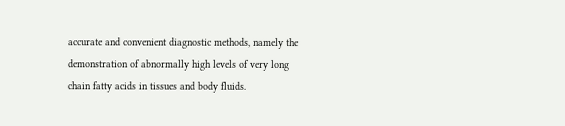accurate and convenient diagnostic methods, namely the demonstration of abnormally high levels of very long chain fatty acids in tissues and body fluids.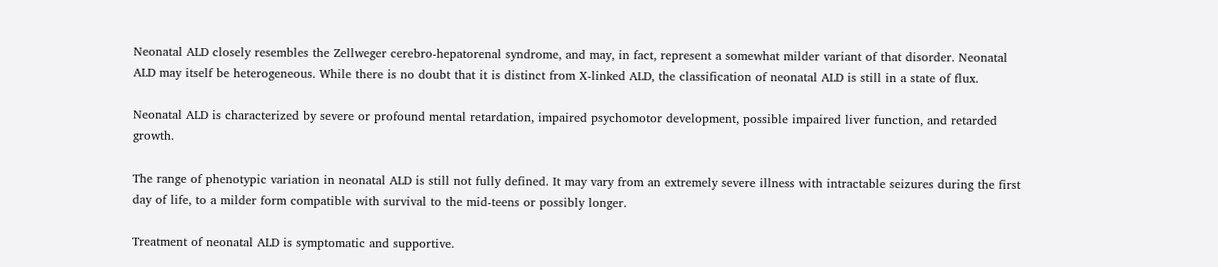Neonatal ALD closely resembles the Zellweger cerebro-hepatorenal syndrome, and may, in fact, represent a somewhat milder variant of that disorder. Neonatal ALD may itself be heterogeneous. While there is no doubt that it is distinct from X-linked ALD, the classification of neonatal ALD is still in a state of flux.

Neonatal ALD is characterized by severe or profound mental retardation, impaired psychomotor development, possible impaired liver function, and retarded growth.

The range of phenotypic variation in neonatal ALD is still not fully defined. It may vary from an extremely severe illness with intractable seizures during the first day of life, to a milder form compatible with survival to the mid-teens or possibly longer.

Treatment of neonatal ALD is symptomatic and supportive.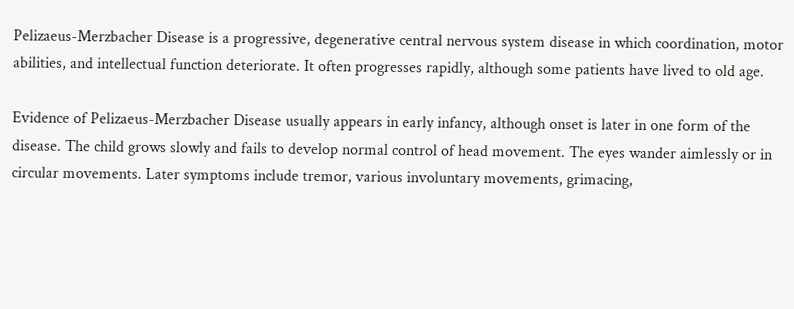Pelizaeus-Merzbacher Disease is a progressive, degenerative central nervous system disease in which coordination, motor abilities, and intellectual function deteriorate. It often progresses rapidly, although some patients have lived to old age.

Evidence of Pelizaeus-Merzbacher Disease usually appears in early infancy, although onset is later in one form of the disease. The child grows slowly and fails to develop normal control of head movement. The eyes wander aimlessly or in circular movements. Later symptoms include tremor, various involuntary movements, grimacing,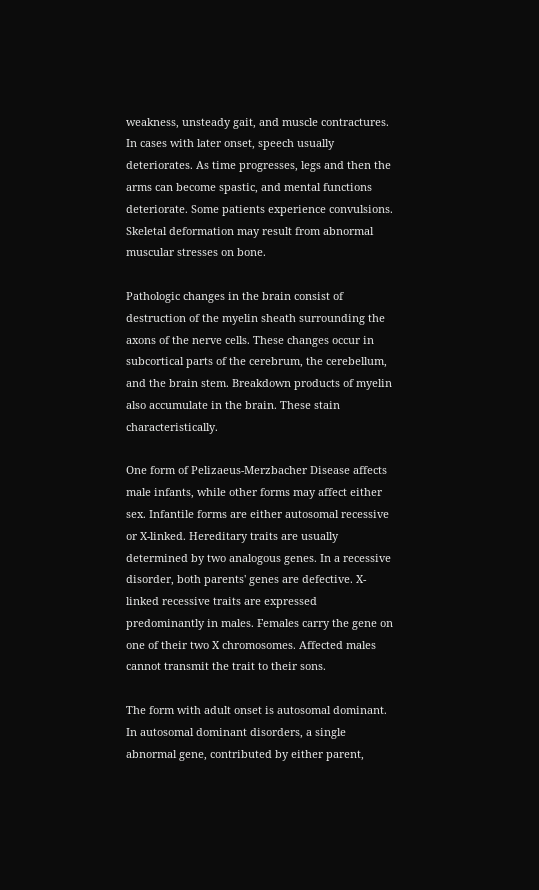weakness, unsteady gait, and muscle contractures. In cases with later onset, speech usually deteriorates. As time progresses, legs and then the arms can become spastic, and mental functions deteriorate. Some patients experience convulsions. Skeletal deformation may result from abnormal muscular stresses on bone.

Pathologic changes in the brain consist of destruction of the myelin sheath surrounding the axons of the nerve cells. These changes occur in subcortical parts of the cerebrum, the cerebellum, and the brain stem. Breakdown products of myelin also accumulate in the brain. These stain characteristically.

One form of Pelizaeus-Merzbacher Disease affects male infants, while other forms may affect either sex. Infantile forms are either autosomal recessive or X-linked. Hereditary traits are usually determined by two analogous genes. In a recessive disorder, both parents' genes are defective. X-linked recessive traits are expressed predominantly in males. Females carry the gene on one of their two X chromosomes. Affected males cannot transmit the trait to their sons.

The form with adult onset is autosomal dominant. In autosomal dominant disorders, a single abnormal gene, contributed by either parent,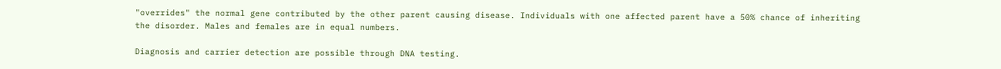"overrides" the normal gene contributed by the other parent causing disease. Individuals with one affected parent have a 50% chance of inheriting the disorder. Males and females are in equal numbers.

Diagnosis and carrier detection are possible through DNA testing.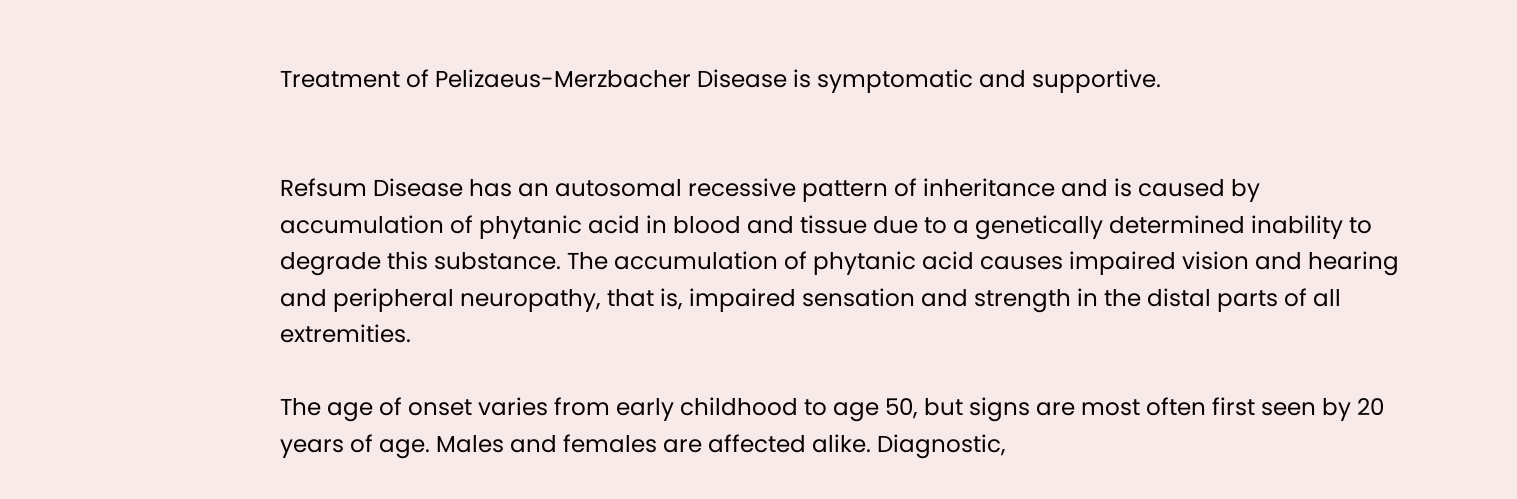Treatment of Pelizaeus-Merzbacher Disease is symptomatic and supportive.


Refsum Disease has an autosomal recessive pattern of inheritance and is caused by accumulation of phytanic acid in blood and tissue due to a genetically determined inability to degrade this substance. The accumulation of phytanic acid causes impaired vision and hearing and peripheral neuropathy, that is, impaired sensation and strength in the distal parts of all extremities.

The age of onset varies from early childhood to age 50, but signs are most often first seen by 20 years of age. Males and females are affected alike. Diagnostic,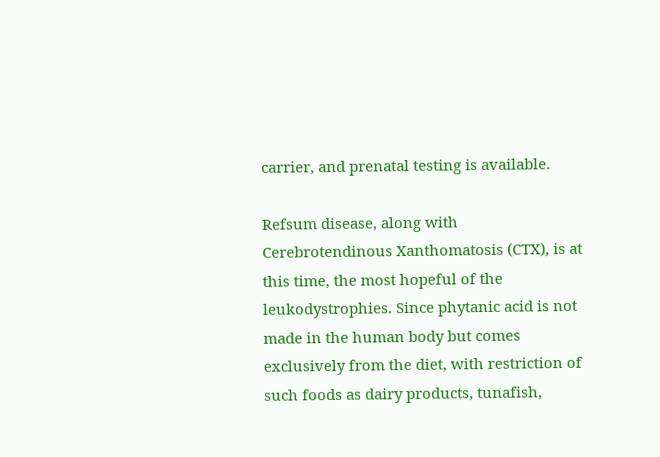carrier, and prenatal testing is available.

Refsum disease, along with Cerebrotendinous Xanthomatosis (CTX), is at this time, the most hopeful of the leukodystrophies. Since phytanic acid is not made in the human body but comes exclusively from the diet, with restriction of such foods as dairy products, tunafish,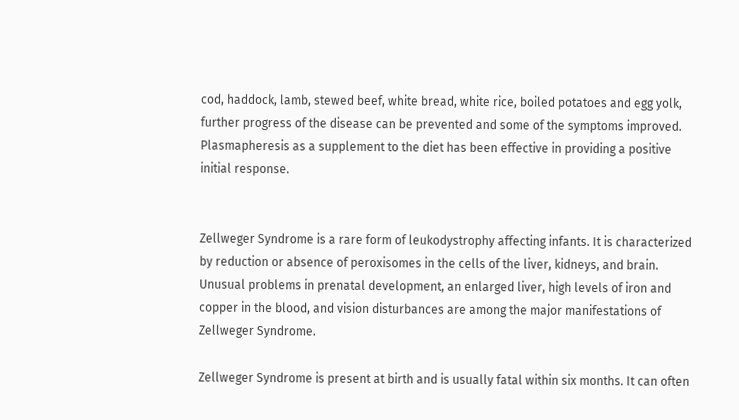cod, haddock, lamb, stewed beef, white bread, white rice, boiled potatoes and egg yolk, further progress of the disease can be prevented and some of the symptoms improved. Plasmapheresis as a supplement to the diet has been effective in providing a positive initial response.


Zellweger Syndrome is a rare form of leukodystrophy affecting infants. It is characterized by reduction or absence of peroxisomes in the cells of the liver, kidneys, and brain. Unusual problems in prenatal development, an enlarged liver, high levels of iron and copper in the blood, and vision disturbances are among the major manifestations of Zellweger Syndrome.

Zellweger Syndrome is present at birth and is usually fatal within six months. It can often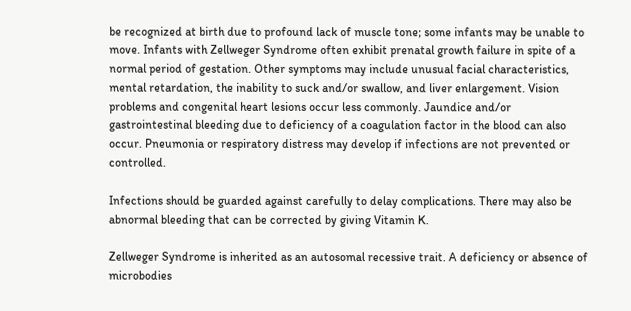be recognized at birth due to profound lack of muscle tone; some infants may be unable to move. Infants with Zellweger Syndrome often exhibit prenatal growth failure in spite of a normal period of gestation. Other symptoms may include unusual facial characteristics, mental retardation, the inability to suck and/or swallow, and liver enlargement. Vision problems and congenital heart lesions occur less commonly. Jaundice and/or gastrointestinal bleeding due to deficiency of a coagulation factor in the blood can also occur. Pneumonia or respiratory distress may develop if infections are not prevented or controlled.

Infections should be guarded against carefully to delay complications. There may also be abnormal bleeding that can be corrected by giving Vitamin K.

Zellweger Syndrome is inherited as an autosomal recessive trait. A deficiency or absence of microbodies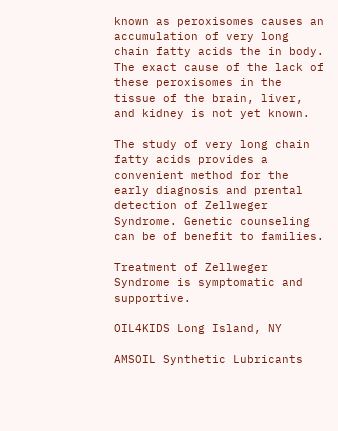known as peroxisomes causes an accumulation of very long chain fatty acids the in body. The exact cause of the lack of these peroxisomes in the tissue of the brain, liver, and kidney is not yet known.

The study of very long chain fatty acids provides a convenient method for the early diagnosis and prental detection of Zellweger Syndrome. Genetic counseling can be of benefit to families.

Treatment of Zellweger Syndrome is symptomatic and supportive.

OIL4KIDS Long Island, NY

AMSOIL Synthetic Lubricants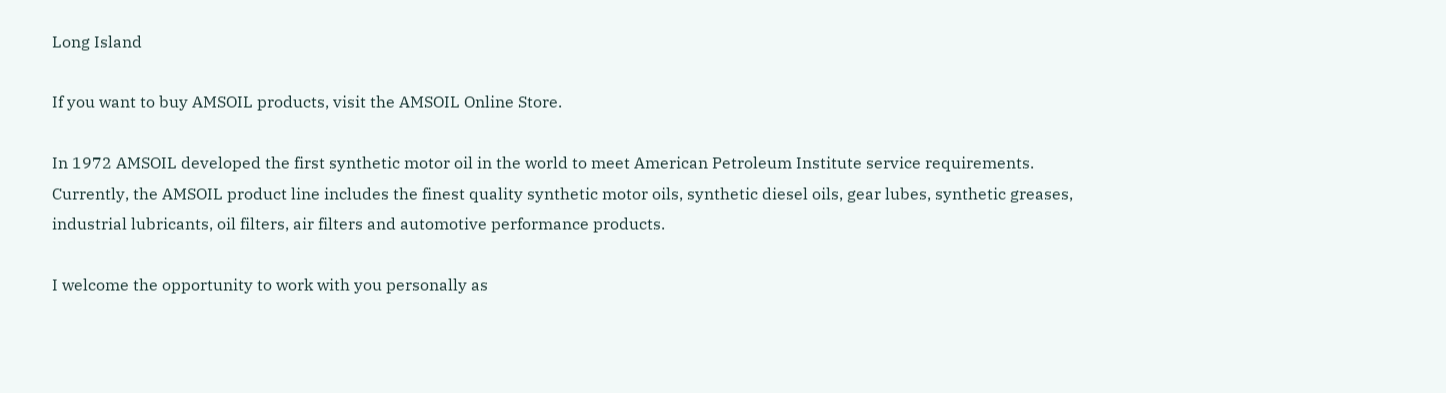Long Island

If you want to buy AMSOIL products, visit the AMSOIL Online Store.

In 1972 AMSOIL developed the first synthetic motor oil in the world to meet American Petroleum Institute service requirements. Currently, the AMSOIL product line includes the finest quality synthetic motor oils, synthetic diesel oils, gear lubes, synthetic greases, industrial lubricants, oil filters, air filters and automotive performance products.

I welcome the opportunity to work with you personally as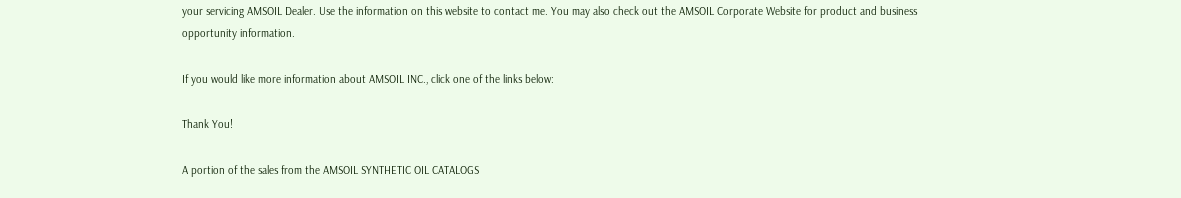your servicing AMSOIL Dealer. Use the information on this website to contact me. You may also check out the AMSOIL Corporate Website for product and business opportunity information.

If you would like more information about AMSOIL INC., click one of the links below:

Thank You!

A portion of the sales from the AMSOIL SYNTHETIC OIL CATALOGS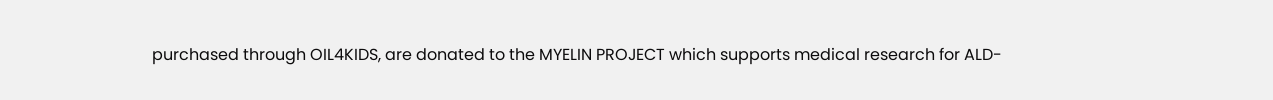purchased through OIL4KIDS, are donated to the MYELIN PROJECT which supports medical research for ALD-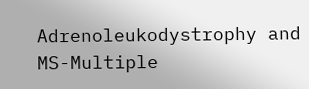Adrenoleukodystrophy and MS-Multiple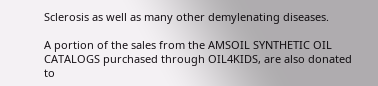Sclerosis as well as many other demylenating diseases.

A portion of the sales from the AMSOIL SYNTHETIC OIL CATALOGS purchased through OIL4KIDS, are also donated to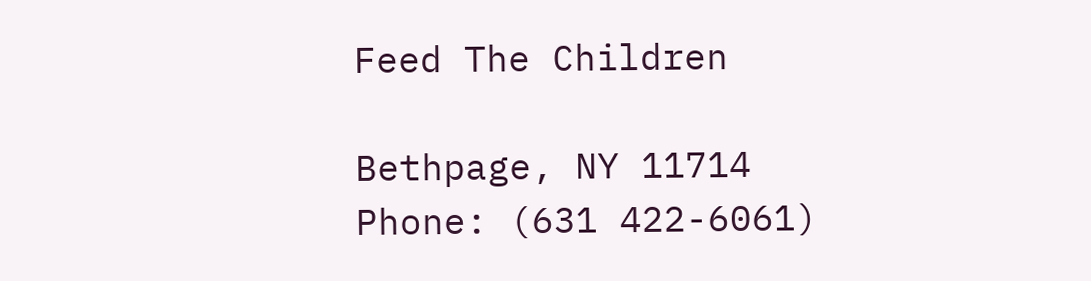Feed The Children

Bethpage, NY 11714
Phone: (631 422-6061)